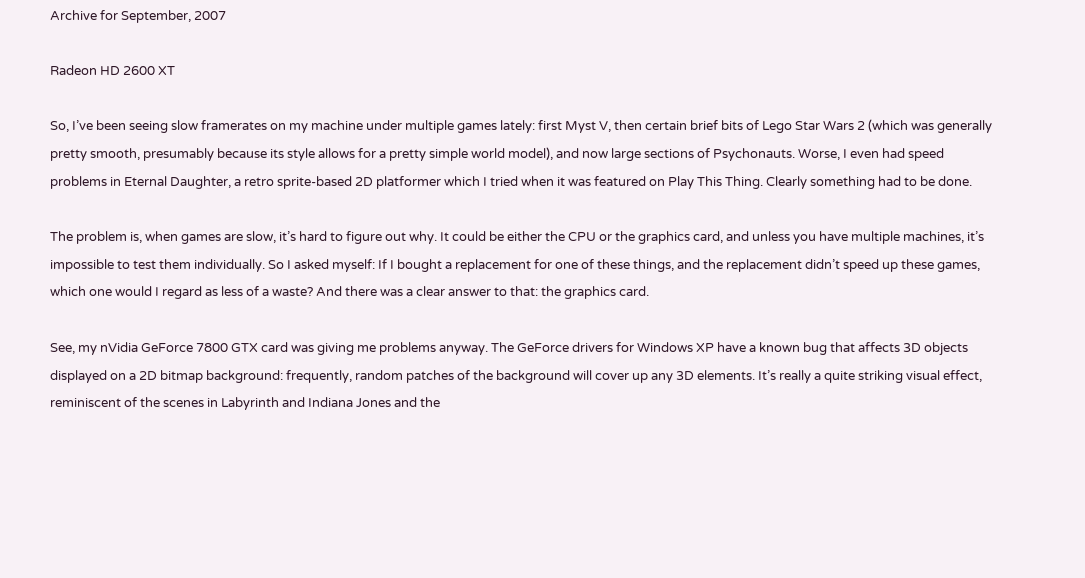Archive for September, 2007

Radeon HD 2600 XT

So, I’ve been seeing slow framerates on my machine under multiple games lately: first Myst V, then certain brief bits of Lego Star Wars 2 (which was generally pretty smooth, presumably because its style allows for a pretty simple world model), and now large sections of Psychonauts. Worse, I even had speed problems in Eternal Daughter, a retro sprite-based 2D platformer which I tried when it was featured on Play This Thing. Clearly something had to be done.

The problem is, when games are slow, it’s hard to figure out why. It could be either the CPU or the graphics card, and unless you have multiple machines, it’s impossible to test them individually. So I asked myself: If I bought a replacement for one of these things, and the replacement didn’t speed up these games, which one would I regard as less of a waste? And there was a clear answer to that: the graphics card.

See, my nVidia GeForce 7800 GTX card was giving me problems anyway. The GeForce drivers for Windows XP have a known bug that affects 3D objects displayed on a 2D bitmap background: frequently, random patches of the background will cover up any 3D elements. It’s really a quite striking visual effect, reminiscent of the scenes in Labyrinth and Indiana Jones and the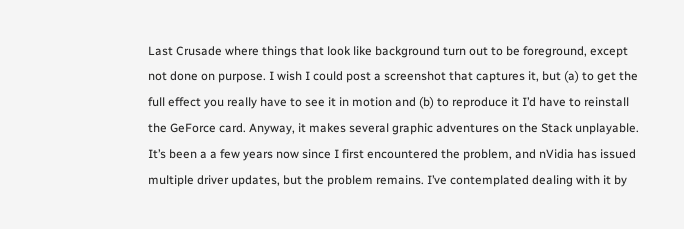Last Crusade where things that look like background turn out to be foreground, except not done on purpose. I wish I could post a screenshot that captures it, but (a) to get the full effect you really have to see it in motion and (b) to reproduce it I’d have to reinstall the GeForce card. Anyway, it makes several graphic adventures on the Stack unplayable. It’s been a a few years now since I first encountered the problem, and nVidia has issued multiple driver updates, but the problem remains. I’ve contemplated dealing with it by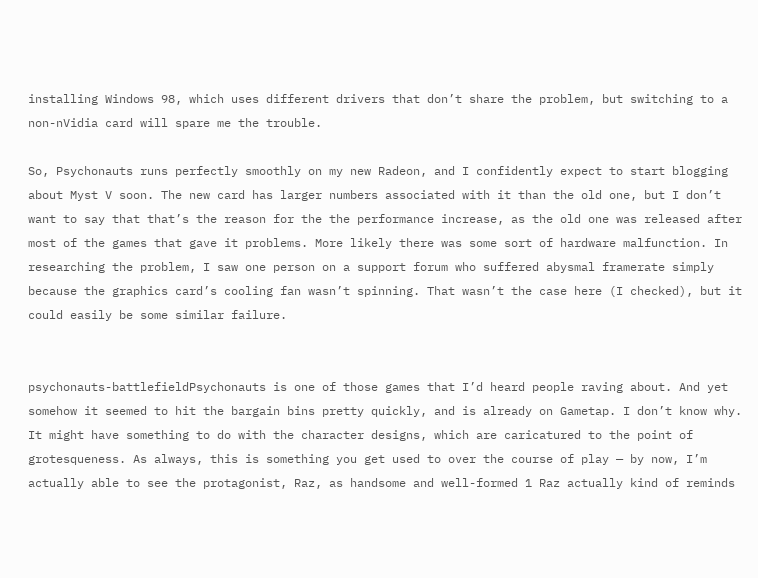installing Windows 98, which uses different drivers that don’t share the problem, but switching to a non-nVidia card will spare me the trouble.

So, Psychonauts runs perfectly smoothly on my new Radeon, and I confidently expect to start blogging about Myst V soon. The new card has larger numbers associated with it than the old one, but I don’t want to say that that’s the reason for the the performance increase, as the old one was released after most of the games that gave it problems. More likely there was some sort of hardware malfunction. In researching the problem, I saw one person on a support forum who suffered abysmal framerate simply because the graphics card’s cooling fan wasn’t spinning. That wasn’t the case here (I checked), but it could easily be some similar failure.


psychonauts-battlefieldPsychonauts is one of those games that I’d heard people raving about. And yet somehow it seemed to hit the bargain bins pretty quickly, and is already on Gametap. I don’t know why. It might have something to do with the character designs, which are caricatured to the point of grotesqueness. As always, this is something you get used to over the course of play — by now, I’m actually able to see the protagonist, Raz, as handsome and well-formed 1 Raz actually kind of reminds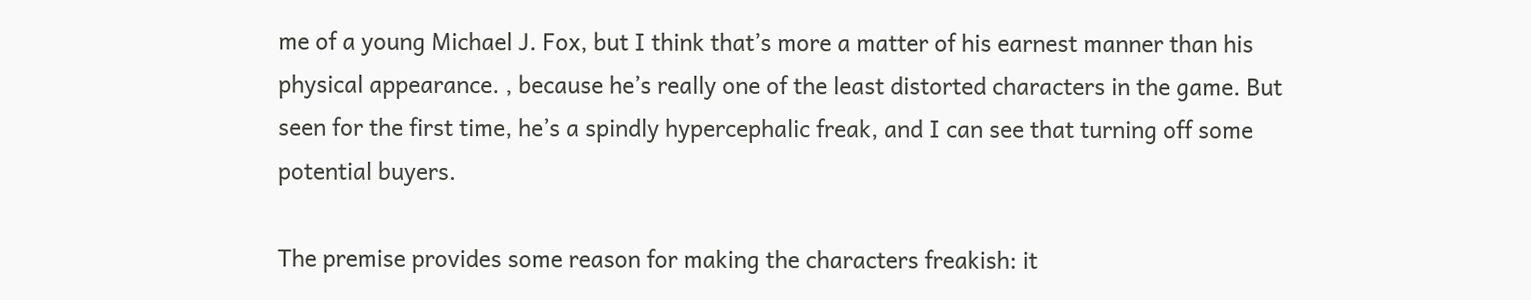me of a young Michael J. Fox, but I think that’s more a matter of his earnest manner than his physical appearance. , because he’s really one of the least distorted characters in the game. But seen for the first time, he’s a spindly hypercephalic freak, and I can see that turning off some potential buyers.

The premise provides some reason for making the characters freakish: it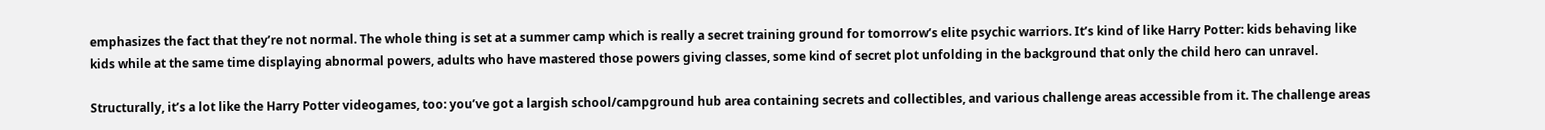emphasizes the fact that they’re not normal. The whole thing is set at a summer camp which is really a secret training ground for tomorrow’s elite psychic warriors. It’s kind of like Harry Potter: kids behaving like kids while at the same time displaying abnormal powers, adults who have mastered those powers giving classes, some kind of secret plot unfolding in the background that only the child hero can unravel.

Structurally, it’s a lot like the Harry Potter videogames, too: you’ve got a largish school/campground hub area containing secrets and collectibles, and various challenge areas accessible from it. The challenge areas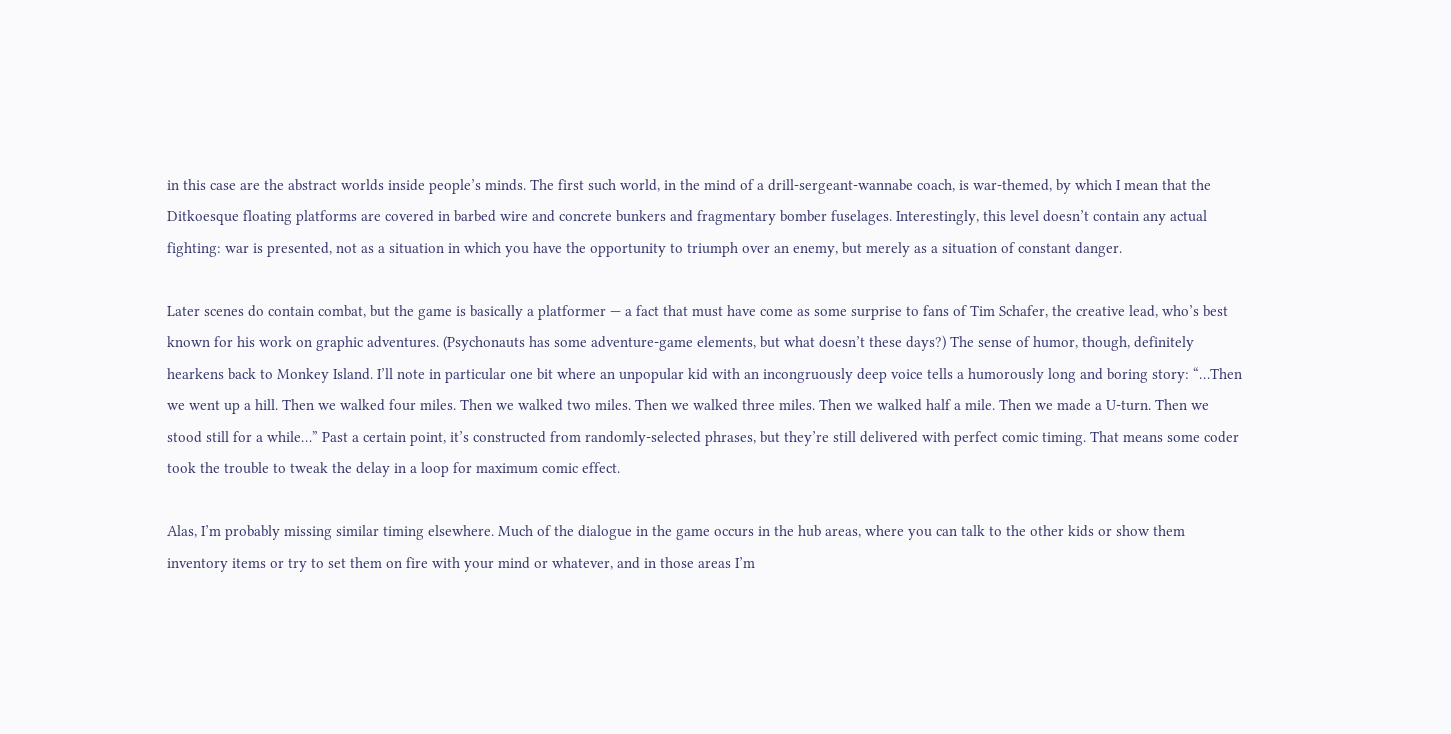in this case are the abstract worlds inside people’s minds. The first such world, in the mind of a drill-sergeant-wannabe coach, is war-themed, by which I mean that the Ditkoesque floating platforms are covered in barbed wire and concrete bunkers and fragmentary bomber fuselages. Interestingly, this level doesn’t contain any actual fighting: war is presented, not as a situation in which you have the opportunity to triumph over an enemy, but merely as a situation of constant danger.

Later scenes do contain combat, but the game is basically a platformer — a fact that must have come as some surprise to fans of Tim Schafer, the creative lead, who’s best known for his work on graphic adventures. (Psychonauts has some adventure-game elements, but what doesn’t these days?) The sense of humor, though, definitely hearkens back to Monkey Island. I’ll note in particular one bit where an unpopular kid with an incongruously deep voice tells a humorously long and boring story: “…Then we went up a hill. Then we walked four miles. Then we walked two miles. Then we walked three miles. Then we walked half a mile. Then we made a U-turn. Then we stood still for a while…” Past a certain point, it’s constructed from randomly-selected phrases, but they’re still delivered with perfect comic timing. That means some coder took the trouble to tweak the delay in a loop for maximum comic effect.

Alas, I’m probably missing similar timing elsewhere. Much of the dialogue in the game occurs in the hub areas, where you can talk to the other kids or show them inventory items or try to set them on fire with your mind or whatever, and in those areas I’m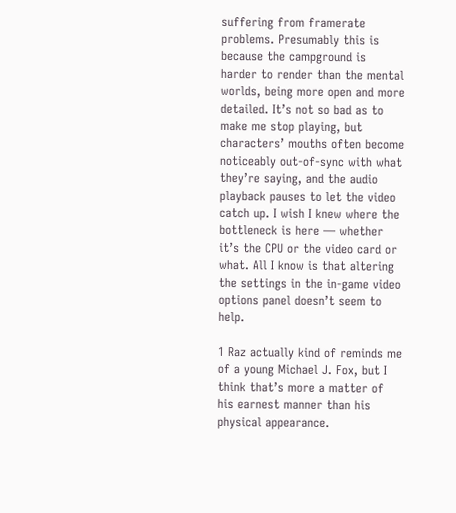suffering from framerate problems. Presumably this is because the campground is harder to render than the mental worlds, being more open and more detailed. It’s not so bad as to make me stop playing, but characters’ mouths often become noticeably out-of-sync with what they’re saying, and the audio playback pauses to let the video catch up. I wish I knew where the bottleneck is here — whether it’s the CPU or the video card or what. All I know is that altering the settings in the in-game video options panel doesn’t seem to help.

1 Raz actually kind of reminds me of a young Michael J. Fox, but I think that’s more a matter of his earnest manner than his physical appearance.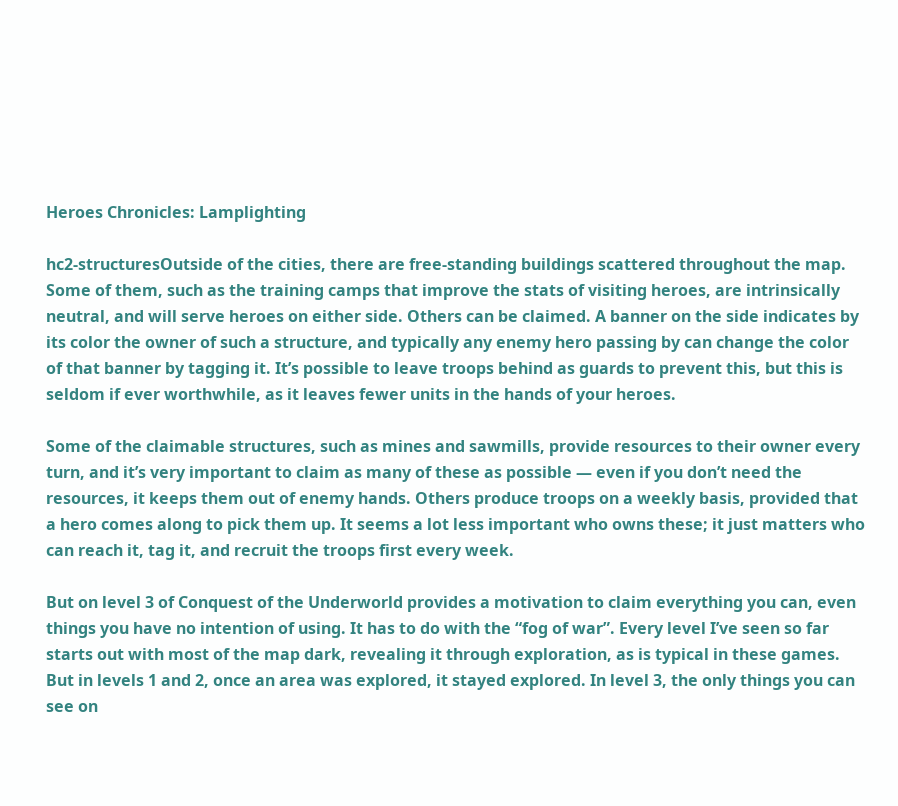Heroes Chronicles: Lamplighting

hc2-structuresOutside of the cities, there are free-standing buildings scattered throughout the map. Some of them, such as the training camps that improve the stats of visiting heroes, are intrinsically neutral, and will serve heroes on either side. Others can be claimed. A banner on the side indicates by its color the owner of such a structure, and typically any enemy hero passing by can change the color of that banner by tagging it. It’s possible to leave troops behind as guards to prevent this, but this is seldom if ever worthwhile, as it leaves fewer units in the hands of your heroes.

Some of the claimable structures, such as mines and sawmills, provide resources to their owner every turn, and it’s very important to claim as many of these as possible — even if you don’t need the resources, it keeps them out of enemy hands. Others produce troops on a weekly basis, provided that a hero comes along to pick them up. It seems a lot less important who owns these; it just matters who can reach it, tag it, and recruit the troops first every week.

But on level 3 of Conquest of the Underworld provides a motivation to claim everything you can, even things you have no intention of using. It has to do with the “fog of war”. Every level I’ve seen so far starts out with most of the map dark, revealing it through exploration, as is typical in these games. But in levels 1 and 2, once an area was explored, it stayed explored. In level 3, the only things you can see on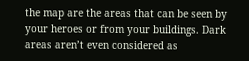the map are the areas that can be seen by your heroes or from your buildings. Dark areas aren’t even considered as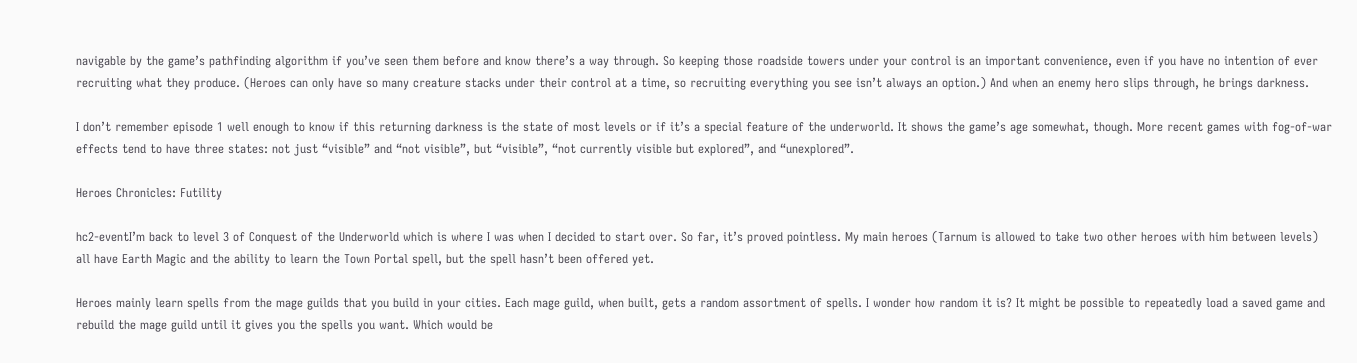navigable by the game’s pathfinding algorithm if you’ve seen them before and know there’s a way through. So keeping those roadside towers under your control is an important convenience, even if you have no intention of ever recruiting what they produce. (Heroes can only have so many creature stacks under their control at a time, so recruiting everything you see isn’t always an option.) And when an enemy hero slips through, he brings darkness.

I don’t remember episode 1 well enough to know if this returning darkness is the state of most levels or if it’s a special feature of the underworld. It shows the game’s age somewhat, though. More recent games with fog-of-war effects tend to have three states: not just “visible” and “not visible”, but “visible”, “not currently visible but explored”, and “unexplored”.

Heroes Chronicles: Futility

hc2-eventI’m back to level 3 of Conquest of the Underworld which is where I was when I decided to start over. So far, it’s proved pointless. My main heroes (Tarnum is allowed to take two other heroes with him between levels) all have Earth Magic and the ability to learn the Town Portal spell, but the spell hasn’t been offered yet.

Heroes mainly learn spells from the mage guilds that you build in your cities. Each mage guild, when built, gets a random assortment of spells. I wonder how random it is? It might be possible to repeatedly load a saved game and rebuild the mage guild until it gives you the spells you want. Which would be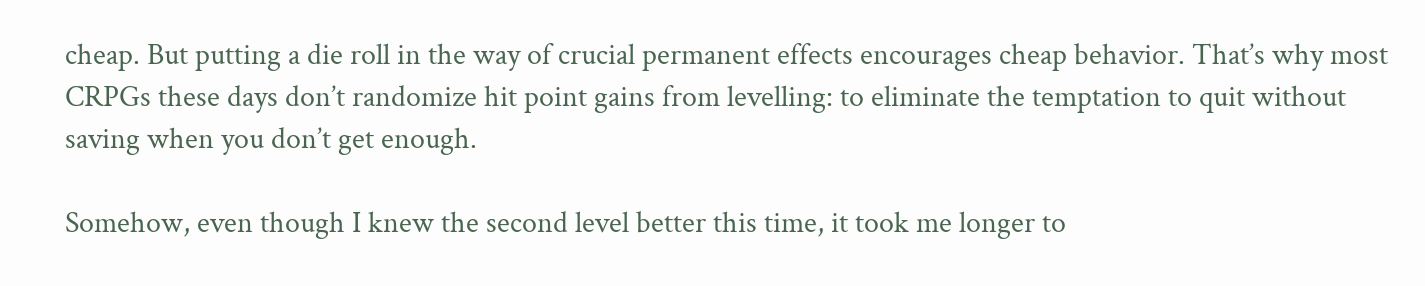cheap. But putting a die roll in the way of crucial permanent effects encourages cheap behavior. That’s why most CRPGs these days don’t randomize hit point gains from levelling: to eliminate the temptation to quit without saving when you don’t get enough.

Somehow, even though I knew the second level better this time, it took me longer to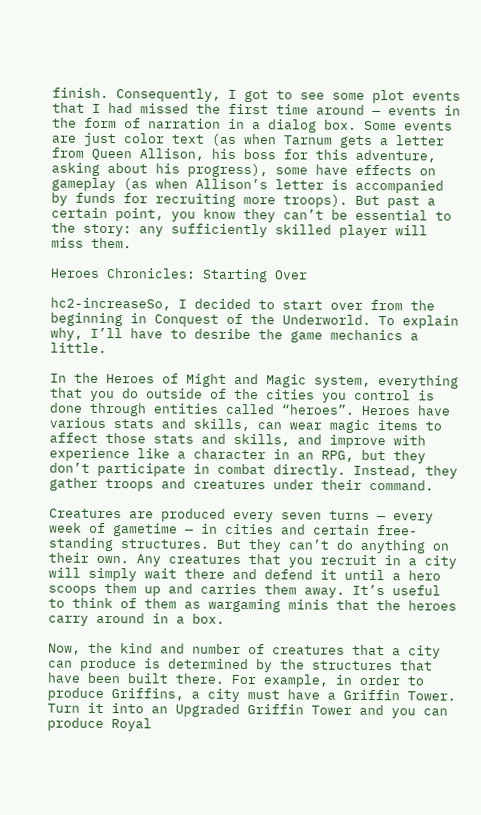finish. Consequently, I got to see some plot events that I had missed the first time around — events in the form of narration in a dialog box. Some events are just color text (as when Tarnum gets a letter from Queen Allison, his boss for this adventure, asking about his progress), some have effects on gameplay (as when Allison’s letter is accompanied by funds for recruiting more troops). But past a certain point, you know they can’t be essential to the story: any sufficiently skilled player will miss them.

Heroes Chronicles: Starting Over

hc2-increaseSo, I decided to start over from the beginning in Conquest of the Underworld. To explain why, I’ll have to desribe the game mechanics a little.

In the Heroes of Might and Magic system, everything that you do outside of the cities you control is done through entities called “heroes”. Heroes have various stats and skills, can wear magic items to affect those stats and skills, and improve with experience like a character in an RPG, but they don’t participate in combat directly. Instead, they gather troops and creatures under their command.

Creatures are produced every seven turns — every week of gametime — in cities and certain free-standing structures. But they can’t do anything on their own. Any creatures that you recruit in a city will simply wait there and defend it until a hero scoops them up and carries them away. It’s useful to think of them as wargaming minis that the heroes carry around in a box.

Now, the kind and number of creatures that a city can produce is determined by the structures that have been built there. For example, in order to produce Griffins, a city must have a Griffin Tower. Turn it into an Upgraded Griffin Tower and you can produce Royal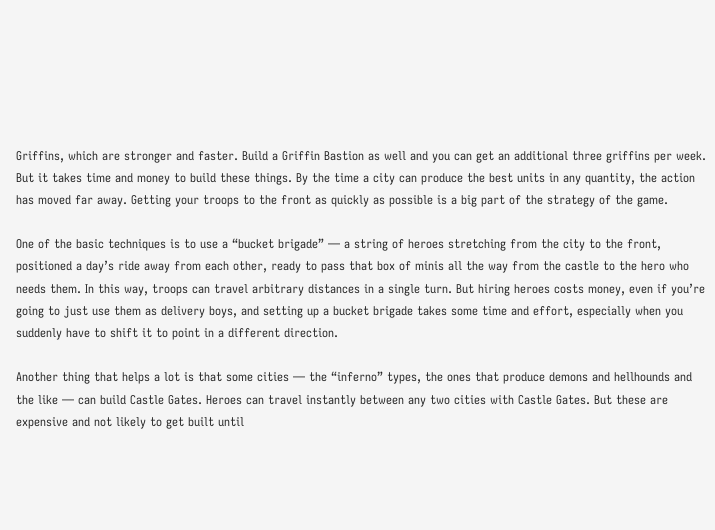Griffins, which are stronger and faster. Build a Griffin Bastion as well and you can get an additional three griffins per week. But it takes time and money to build these things. By the time a city can produce the best units in any quantity, the action has moved far away. Getting your troops to the front as quickly as possible is a big part of the strategy of the game.

One of the basic techniques is to use a “bucket brigade” — a string of heroes stretching from the city to the front, positioned a day’s ride away from each other, ready to pass that box of minis all the way from the castle to the hero who needs them. In this way, troops can travel arbitrary distances in a single turn. But hiring heroes costs money, even if you’re going to just use them as delivery boys, and setting up a bucket brigade takes some time and effort, especially when you suddenly have to shift it to point in a different direction.

Another thing that helps a lot is that some cities — the “inferno” types, the ones that produce demons and hellhounds and the like — can build Castle Gates. Heroes can travel instantly between any two cities with Castle Gates. But these are expensive and not likely to get built until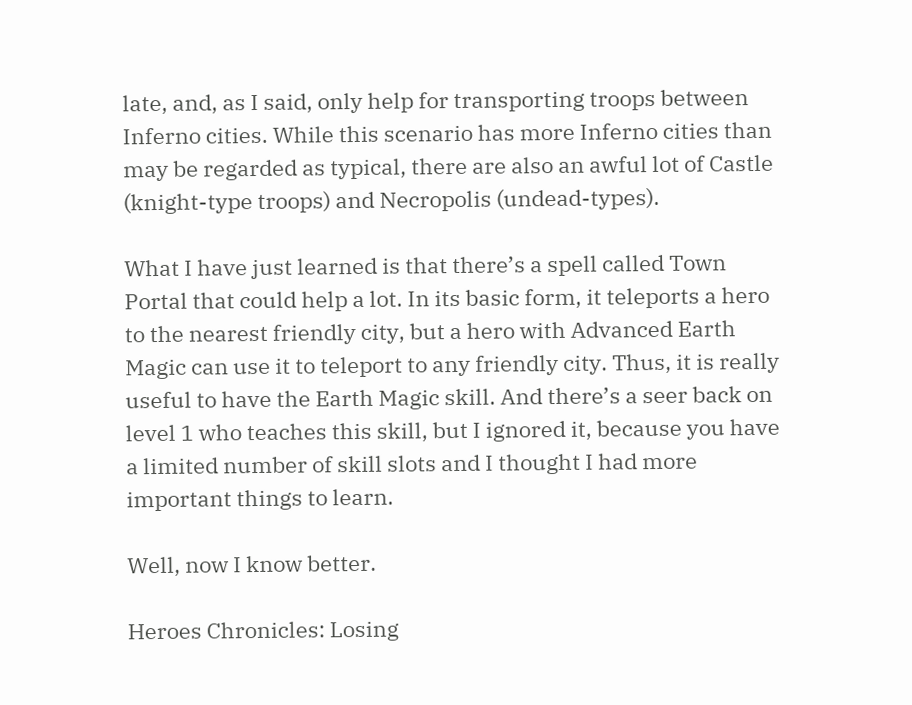late, and, as I said, only help for transporting troops between Inferno cities. While this scenario has more Inferno cities than may be regarded as typical, there are also an awful lot of Castle (knight-type troops) and Necropolis (undead-types).

What I have just learned is that there’s a spell called Town Portal that could help a lot. In its basic form, it teleports a hero to the nearest friendly city, but a hero with Advanced Earth Magic can use it to teleport to any friendly city. Thus, it is really useful to have the Earth Magic skill. And there’s a seer back on level 1 who teaches this skill, but I ignored it, because you have a limited number of skill slots and I thought I had more important things to learn.

Well, now I know better.

Heroes Chronicles: Losing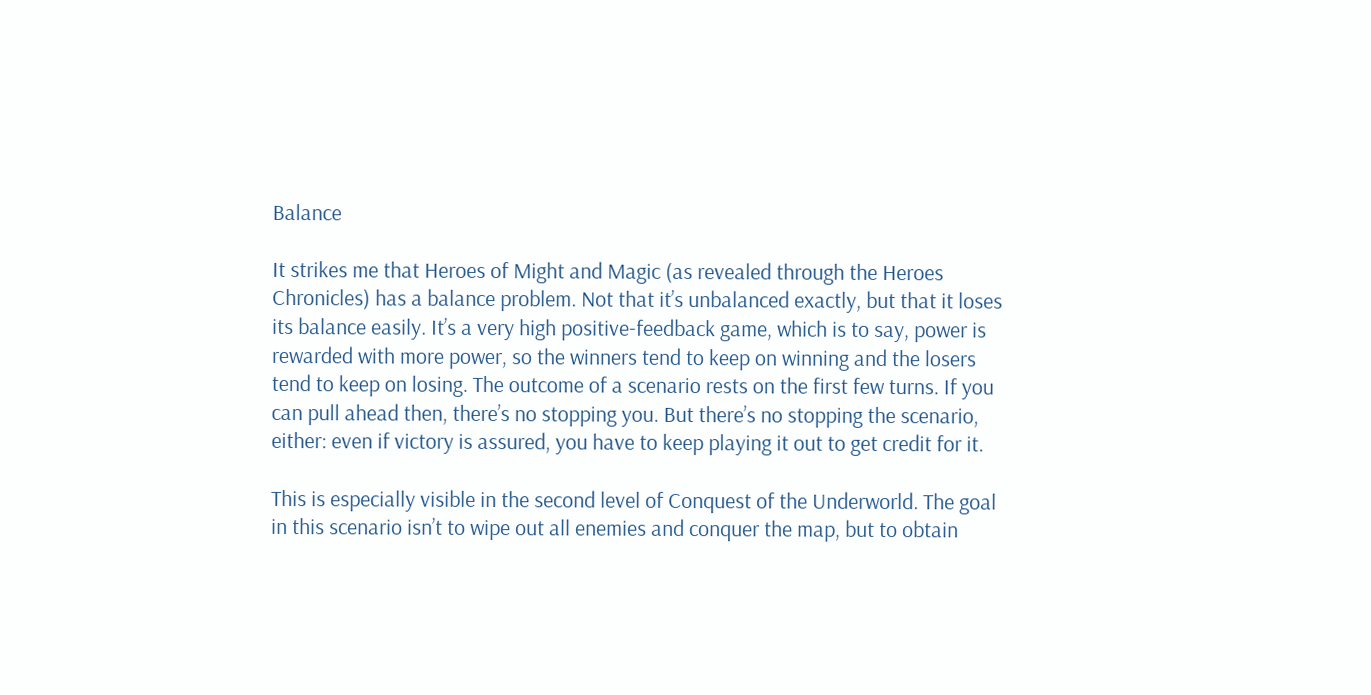Balance

It strikes me that Heroes of Might and Magic (as revealed through the Heroes Chronicles) has a balance problem. Not that it’s unbalanced exactly, but that it loses its balance easily. It’s a very high positive-feedback game, which is to say, power is rewarded with more power, so the winners tend to keep on winning and the losers tend to keep on losing. The outcome of a scenario rests on the first few turns. If you can pull ahead then, there’s no stopping you. But there’s no stopping the scenario, either: even if victory is assured, you have to keep playing it out to get credit for it.

This is especially visible in the second level of Conquest of the Underworld. The goal in this scenario isn’t to wipe out all enemies and conquer the map, but to obtain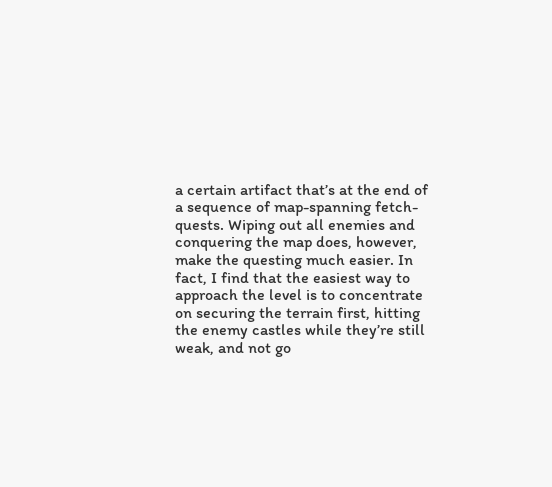a certain artifact that’s at the end of a sequence of map-spanning fetch-quests. Wiping out all enemies and conquering the map does, however, make the questing much easier. In fact, I find that the easiest way to approach the level is to concentrate on securing the terrain first, hitting the enemy castles while they’re still weak, and not go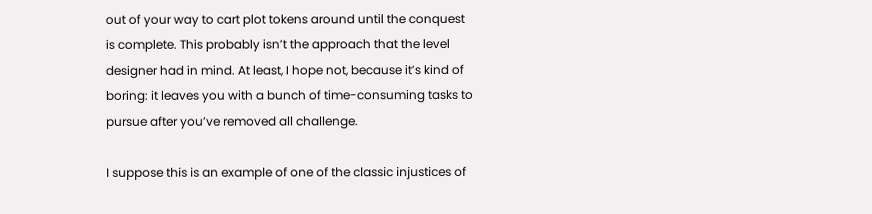out of your way to cart plot tokens around until the conquest is complete. This probably isn’t the approach that the level designer had in mind. At least, I hope not, because it’s kind of boring: it leaves you with a bunch of time-consuming tasks to pursue after you’ve removed all challenge.

I suppose this is an example of one of the classic injustices of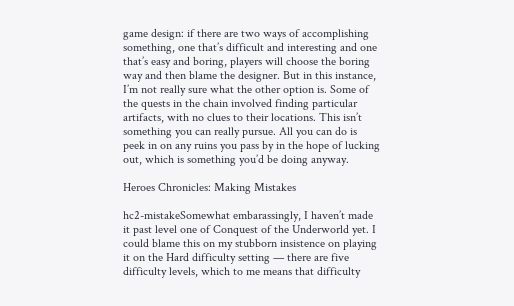game design: if there are two ways of accomplishing something, one that’s difficult and interesting and one that’s easy and boring, players will choose the boring way and then blame the designer. But in this instance, I’m not really sure what the other option is. Some of the quests in the chain involved finding particular artifacts, with no clues to their locations. This isn’t something you can really pursue. All you can do is peek in on any ruins you pass by in the hope of lucking out, which is something you’d be doing anyway.

Heroes Chronicles: Making Mistakes

hc2-mistakeSomewhat embarassingly, I haven’t made it past level one of Conquest of the Underworld yet. I could blame this on my stubborn insistence on playing it on the Hard difficulty setting — there are five difficulty levels, which to me means that difficulty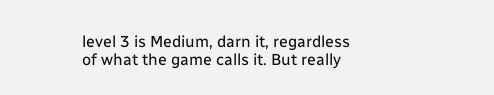level 3 is Medium, darn it, regardless of what the game calls it. But really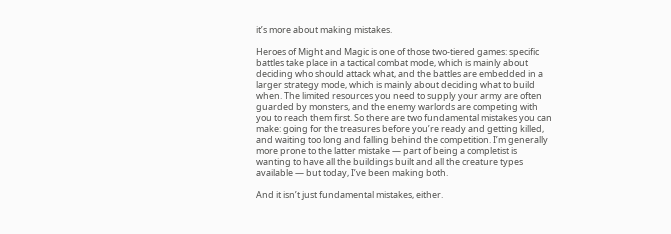it’s more about making mistakes.

Heroes of Might and Magic is one of those two-tiered games: specific battles take place in a tactical combat mode, which is mainly about deciding who should attack what, and the battles are embedded in a larger strategy mode, which is mainly about deciding what to build when. The limited resources you need to supply your army are often guarded by monsters, and the enemy warlords are competing with you to reach them first. So there are two fundamental mistakes you can make: going for the treasures before you’re ready and getting killed, and waiting too long and falling behind the competition. I’m generally more prone to the latter mistake — part of being a completist is wanting to have all the buildings built and all the creature types available — but today, I’ve been making both.

And it isn’t just fundamental mistakes, either.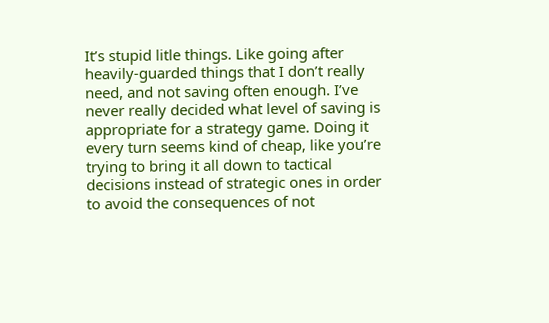It’s stupid litle things. Like going after heavily-guarded things that I don’t really need, and not saving often enough. I’ve never really decided what level of saving is appropriate for a strategy game. Doing it every turn seems kind of cheap, like you’re trying to bring it all down to tactical decisions instead of strategic ones in order to avoid the consequences of not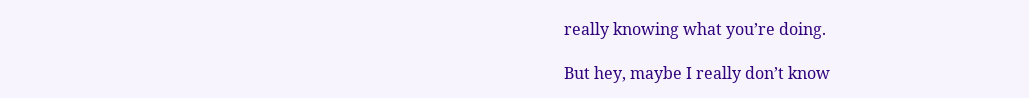really knowing what you’re doing.

But hey, maybe I really don’t know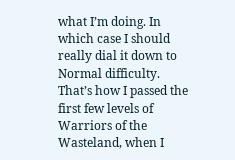what I’m doing. In which case I should really dial it down to Normal difficulty. That’s how I passed the first few levels of Warriors of the Wasteland, when I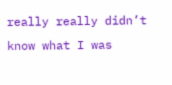really really didn’t know what I was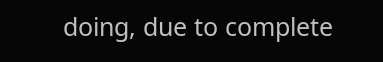doing, due to complete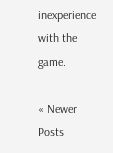inexperience with the game.

« Newer Posts